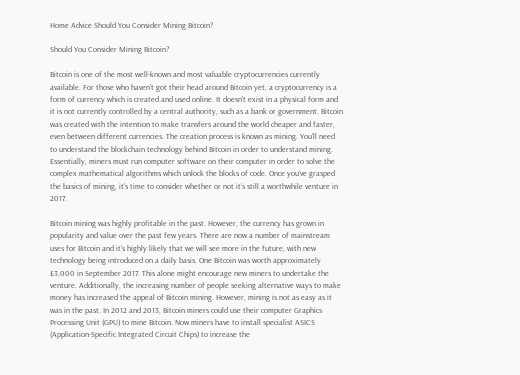Home Advice Should You Consider Mining Bitcoin?

Should You Consider Mining Bitcoin?

Bitcoin is one of the most well-known and most valuable cryptocurrencies currently available. For those who haven’t got their head around Bitcoin yet, a cryptocurrency is a form of currency which is created and used online. It doesn’t exist in a physical form and it is not currently controlled by a central authority, such as a bank or government. Bitcoin was created with the intention to make transfers around the world cheaper and faster, even between different currencies. The creation process is known as mining. You’ll need to understand the blockchain technology behind Bitcoin in order to understand mining. Essentially, miners must run computer software on their computer in order to solve the complex mathematical algorithms which unlock the blocks of code. Once you’ve grasped the basics of mining, it’s time to consider whether or not it’s still a worthwhile venture in 2017.

Bitcoin mining was highly profitable in the past. However, the currency has grown in popularity and value over the past few years. There are now a number of mainstream uses for Bitcoin and it’s highly likely that we will see more in the future, with new technology being introduced on a daily basis. One Bitcoin was worth approximately £3,000 in September 2017. This alone might encourage new miners to undertake the venture. Additionally, the increasing number of people seeking alternative ways to make money has increased the appeal of Bitcoin mining. However, mining is not as easy as it was in the past. In 2012 and 2013, Bitcoin miners could use their computer Graphics Processing Unit (GPU) to mine Bitcoin. Now miners have to install specialist ASICS (Application-Specific Integrated Circuit Chips) to increase the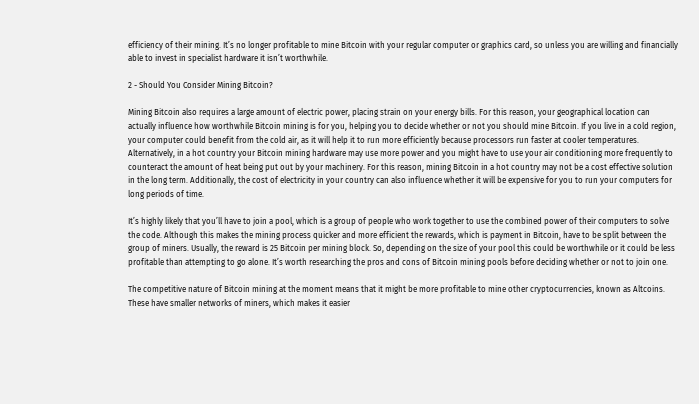efficiency of their mining. It’s no longer profitable to mine Bitcoin with your regular computer or graphics card, so unless you are willing and financially able to invest in specialist hardware it isn’t worthwhile.

2 - Should You Consider Mining Bitcoin?

Mining Bitcoin also requires a large amount of electric power, placing strain on your energy bills. For this reason, your geographical location can actually influence how worthwhile Bitcoin mining is for you, helping you to decide whether or not you should mine Bitcoin. If you live in a cold region, your computer could benefit from the cold air, as it will help it to run more efficiently because processors run faster at cooler temperatures. Alternatively, in a hot country your Bitcoin mining hardware may use more power and you might have to use your air conditioning more frequently to counteract the amount of heat being put out by your machinery. For this reason, mining Bitcoin in a hot country may not be a cost effective solution in the long term. Additionally, the cost of electricity in your country can also influence whether it will be expensive for you to run your computers for long periods of time.

It’s highly likely that you’ll have to join a pool, which is a group of people who work together to use the combined power of their computers to solve the code. Although this makes the mining process quicker and more efficient the rewards, which is payment in Bitcoin, have to be split between the group of miners. Usually, the reward is 25 Bitcoin per mining block. So, depending on the size of your pool this could be worthwhile or it could be less profitable than attempting to go alone. It’s worth researching the pros and cons of Bitcoin mining pools before deciding whether or not to join one.

The competitive nature of Bitcoin mining at the moment means that it might be more profitable to mine other cryptocurrencies, known as Altcoins. These have smaller networks of miners, which makes it easier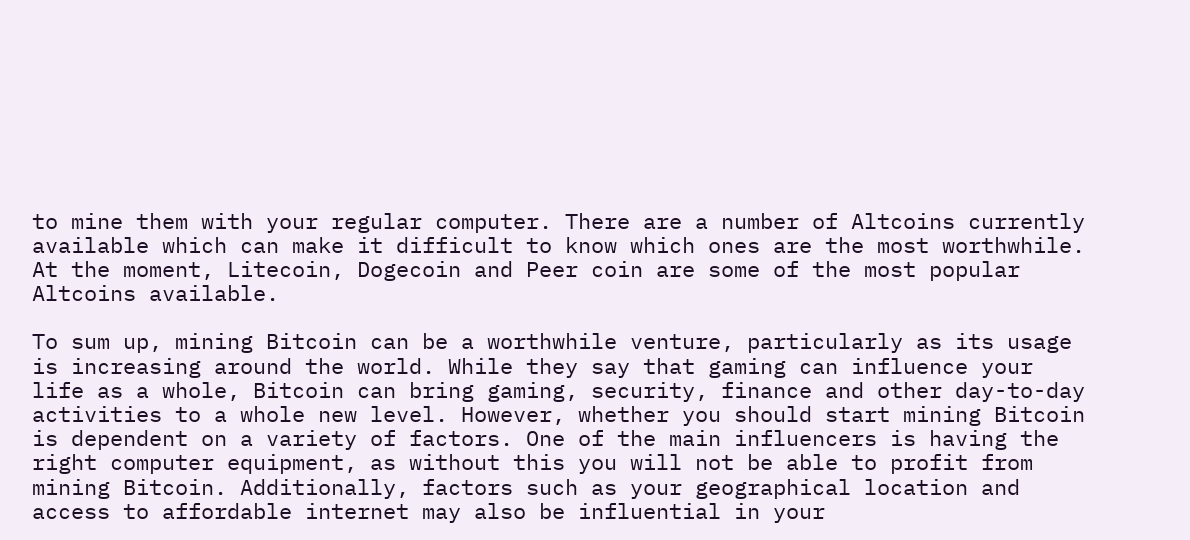to mine them with your regular computer. There are a number of Altcoins currently available which can make it difficult to know which ones are the most worthwhile. At the moment, Litecoin, Dogecoin and Peer coin are some of the most popular Altcoins available.

To sum up, mining Bitcoin can be a worthwhile venture, particularly as its usage is increasing around the world. While they say that gaming can influence your life as a whole, Bitcoin can bring gaming, security, finance and other day-to-day activities to a whole new level. However, whether you should start mining Bitcoin is dependent on a variety of factors. One of the main influencers is having the right computer equipment, as without this you will not be able to profit from mining Bitcoin. Additionally, factors such as your geographical location and access to affordable internet may also be influential in your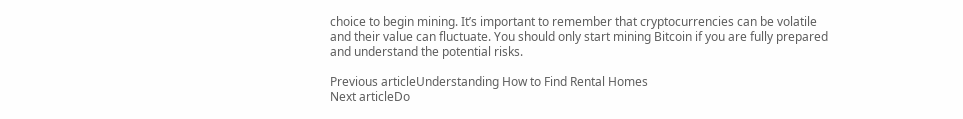choice to begin mining. It’s important to remember that cryptocurrencies can be volatile and their value can fluctuate. You should only start mining Bitcoin if you are fully prepared and understand the potential risks.

Previous articleUnderstanding How to Find Rental Homes
Next articleDo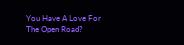You Have A Love For The Open Road?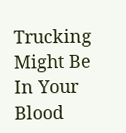Trucking Might Be In Your Blood